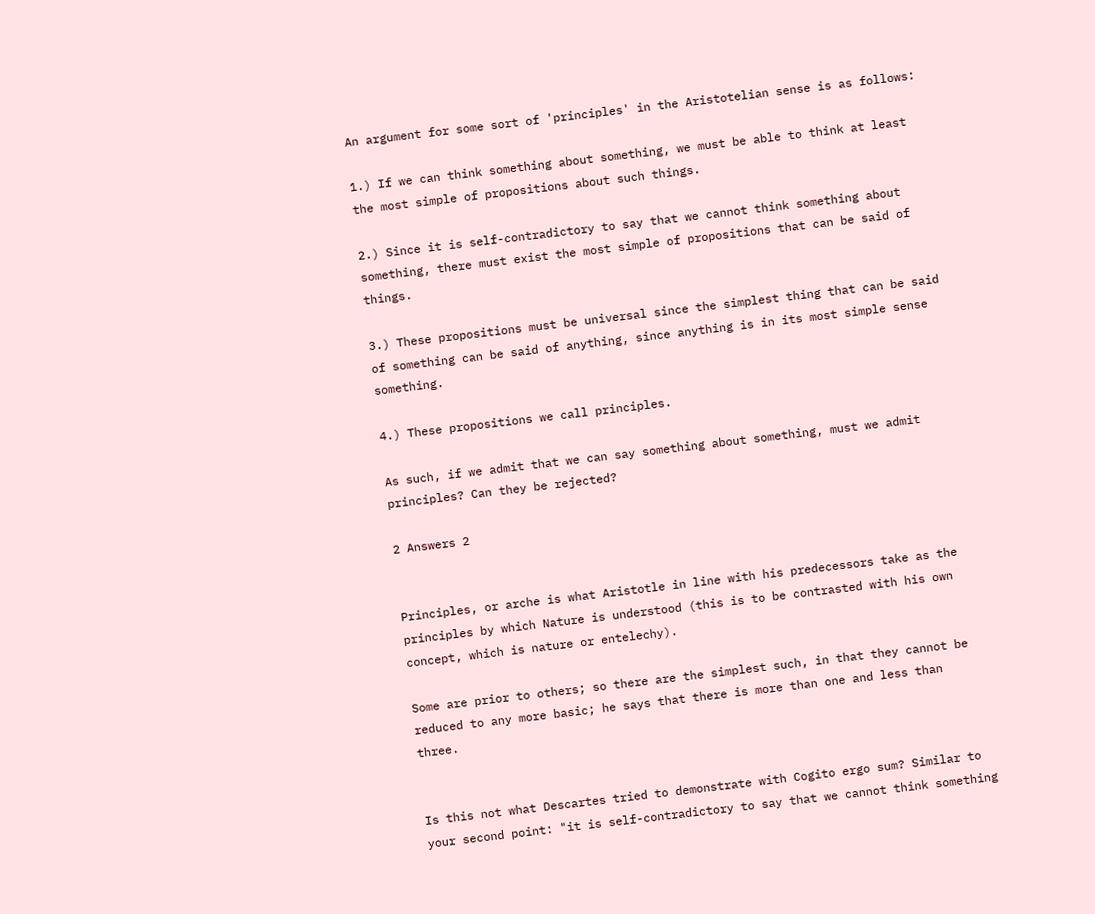An argument for some sort of 'principles' in the Aristotelian sense is as follows:

1.) If we can think something about something, we must be able to think at least the most simple of propositions about such things.

2.) Since it is self-contradictory to say that we cannot think something about something, there must exist the most simple of propositions that can be said of things.

3.) These propositions must be universal since the simplest thing that can be said of something can be said of anything, since anything is in its most simple sense something.

4.) These propositions we call principles.

As such, if we admit that we can say something about something, must we admit principles? Can they be rejected?

2 Answers 2


Principles, or arche is what Aristotle in line with his predecessors take as the principles by which Nature is understood (this is to be contrasted with his own concept, which is nature or entelechy).

Some are prior to others; so there are the simplest such, in that they cannot be reduced to any more basic; he says that there is more than one and less than three.


Is this not what Descartes tried to demonstrate with Cogito ergo sum? Similar to your second point: "it is self-contradictory to say that we cannot think something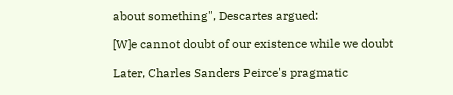about something", Descartes argued:

[W]e cannot doubt of our existence while we doubt

Later, Charles Sanders Peirce's pragmatic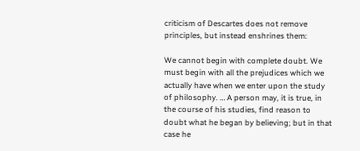criticism of Descartes does not remove principles, but instead enshrines them:

We cannot begin with complete doubt. We must begin with all the prejudices which we actually have when we enter upon the study of philosophy. … A person may, it is true, in the course of his studies, find reason to doubt what he began by believing; but in that case he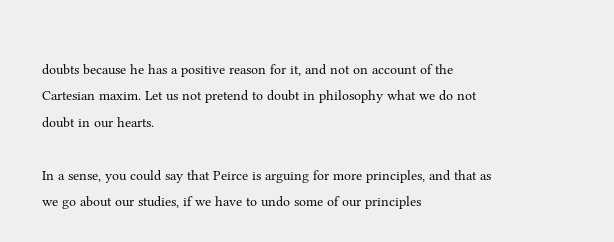doubts because he has a positive reason for it, and not on account of the Cartesian maxim. Let us not pretend to doubt in philosophy what we do not doubt in our hearts.

In a sense, you could say that Peirce is arguing for more principles, and that as we go about our studies, if we have to undo some of our principles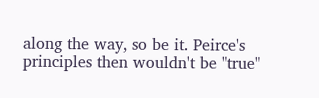along the way, so be it. Peirce's principles then wouldn't be "true"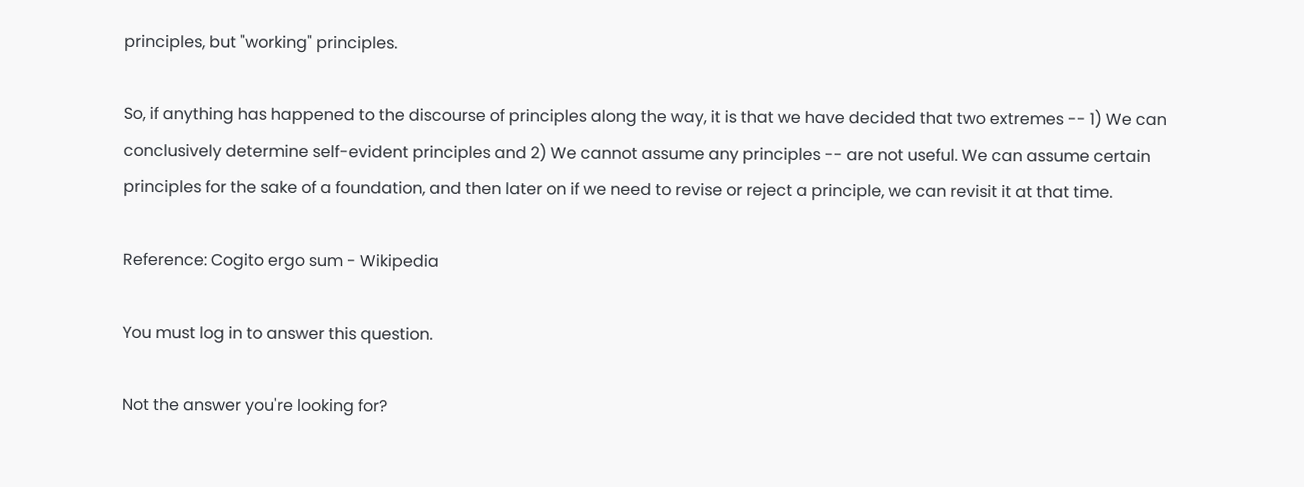principles, but "working" principles.

So, if anything has happened to the discourse of principles along the way, it is that we have decided that two extremes -- 1) We can conclusively determine self-evident principles and 2) We cannot assume any principles -- are not useful. We can assume certain principles for the sake of a foundation, and then later on if we need to revise or reject a principle, we can revisit it at that time.

Reference: Cogito ergo sum - Wikipedia

You must log in to answer this question.

Not the answer you're looking for?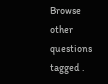Browse other questions tagged .